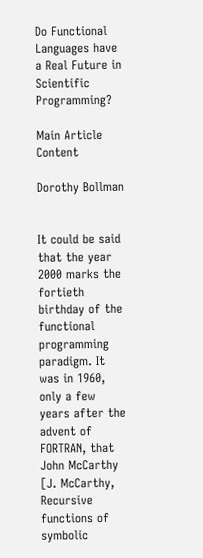Do Functional Languages have a Real Future in Scientific Programming?

Main Article Content

Dorothy Bollman


It could be said that the year 2000 marks the fortieth birthday of the functional programming paradigm. It was in 1960, only a few years after the advent of FORTRAN, that John McCarthy [J. McCarthy, Recursive functions of symbolic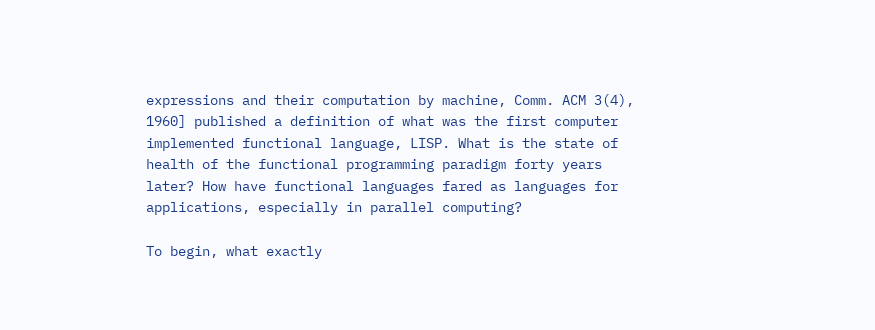expressions and their computation by machine, Comm. ACM 3(4), 1960] published a definition of what was the first computer implemented functional language, LISP. What is the state of health of the functional programming paradigm forty years later? How have functional languages fared as languages for applications, especially in parallel computing?

To begin, what exactly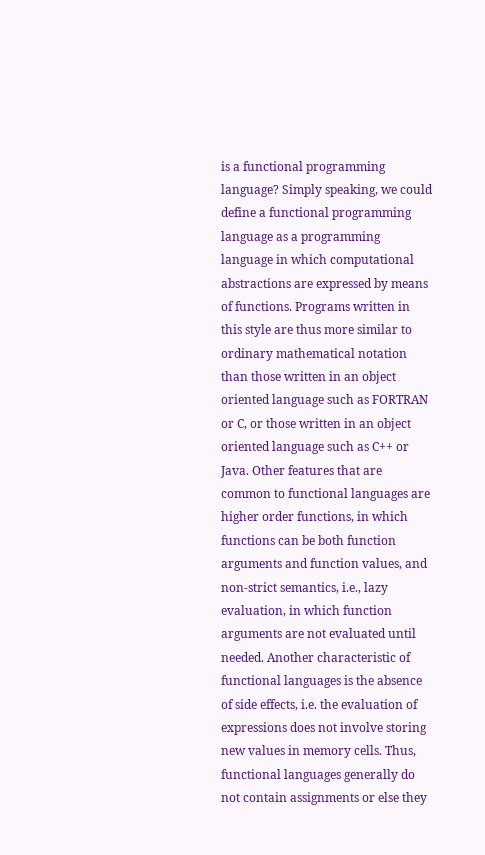is a functional programming language? Simply speaking, we could define a functional programming language as a programming language in which computational abstractions are expressed by means of functions. Programs written in this style are thus more similar to ordinary mathematical notation than those written in an object oriented language such as FORTRAN or C, or those written in an object oriented language such as C++ or Java. Other features that are common to functional languages are higher order functions, in which functions can be both function arguments and function values, and non-strict semantics, i.e., lazy evaluation, in which function arguments are not evaluated until needed. Another characteristic of functional languages is the absence of side effects, i.e. the evaluation of expressions does not involve storing new values in memory cells. Thus, functional languages generally do not contain assignments or else they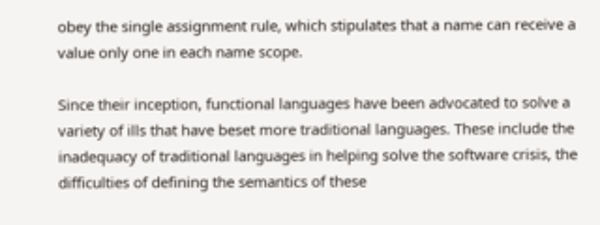obey the single assignment rule, which stipulates that a name can receive a value only one in each name scope.

Since their inception, functional languages have been advocated to solve a variety of ills that have beset more traditional languages. These include the inadequacy of traditional languages in helping solve the software crisis, the difficulties of defining the semantics of these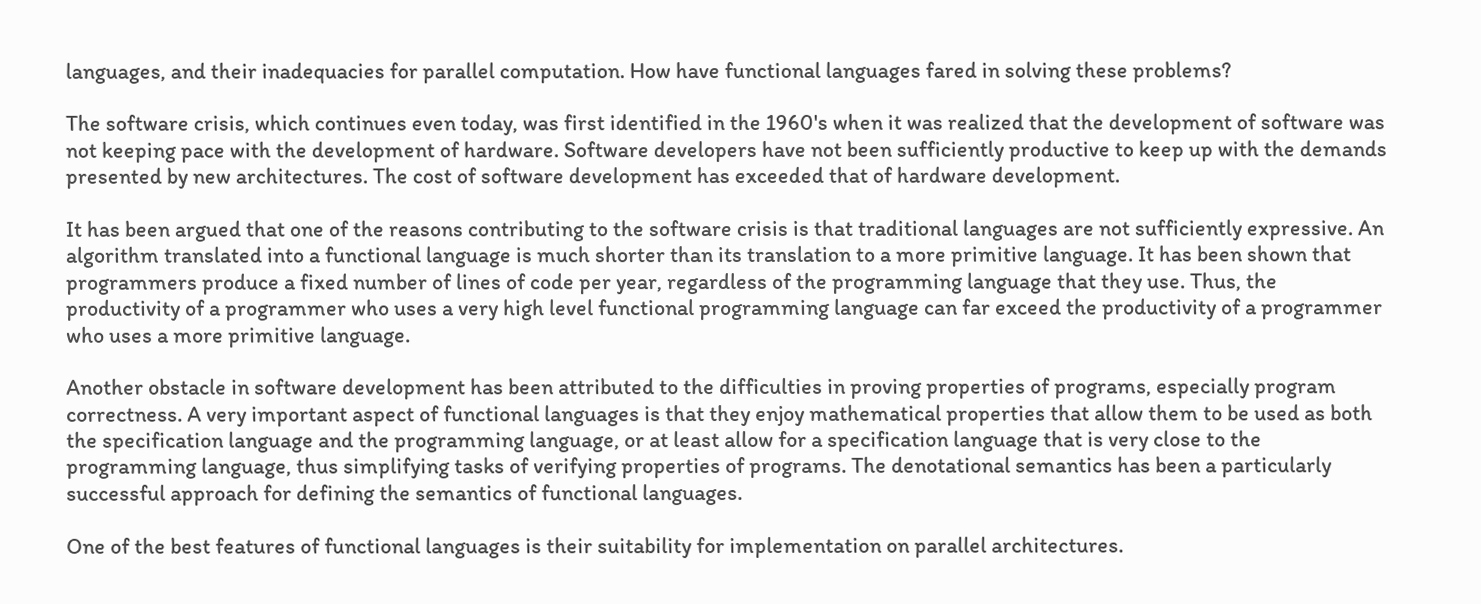languages, and their inadequacies for parallel computation. How have functional languages fared in solving these problems?

The software crisis, which continues even today, was first identified in the 1960's when it was realized that the development of software was not keeping pace with the development of hardware. Software developers have not been sufficiently productive to keep up with the demands presented by new architectures. The cost of software development has exceeded that of hardware development.

It has been argued that one of the reasons contributing to the software crisis is that traditional languages are not sufficiently expressive. An algorithm translated into a functional language is much shorter than its translation to a more primitive language. It has been shown that programmers produce a fixed number of lines of code per year, regardless of the programming language that they use. Thus, the productivity of a programmer who uses a very high level functional programming language can far exceed the productivity of a programmer who uses a more primitive language.

Another obstacle in software development has been attributed to the difficulties in proving properties of programs, especially program correctness. A very important aspect of functional languages is that they enjoy mathematical properties that allow them to be used as both the specification language and the programming language, or at least allow for a specification language that is very close to the programming language, thus simplifying tasks of verifying properties of programs. The denotational semantics has been a particularly successful approach for defining the semantics of functional languages.

One of the best features of functional languages is their suitability for implementation on parallel architectures.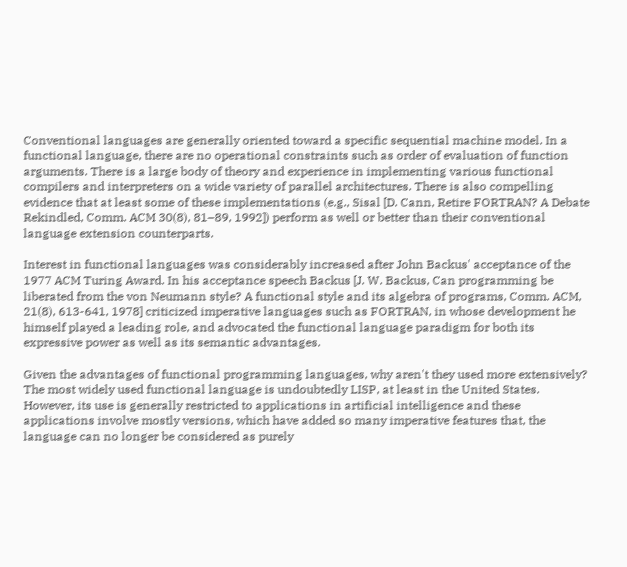Conventional languages are generally oriented toward a specific sequential machine model. In a functional language, there are no operational constraints such as order of evaluation of function arguments. There is a large body of theory and experience in implementing various functional compilers and interpreters on a wide variety of parallel architectures. There is also compelling evidence that at least some of these implementations (e.g., Sisal [D. Cann, Retire FORTRAN? A Debate Rekindled, Comm. ACM 30(8), 81–89, 1992]) perform as well or better than their conventional language extension counterparts.

Interest in functional languages was considerably increased after John Backus' acceptance of the 1977 ACM Turing Award. In his acceptance speech Backus [J. W. Backus, Can programming be liberated from the von Neumann style? A functional style and its algebra of programs, Comm. ACM, 21(8), 613-641, 1978] criticized imperative languages such as FORTRAN, in whose development he himself played a leading role, and advocated the functional language paradigm for both its expressive power as well as its semantic advantages.

Given the advantages of functional programming languages, why aren't they used more extensively? The most widely used functional language is undoubtedly LISP, at least in the United States. However, its use is generally restricted to applications in artificial intelligence and these applications involve mostly versions, which have added so many imperative features that, the language can no longer be considered as purely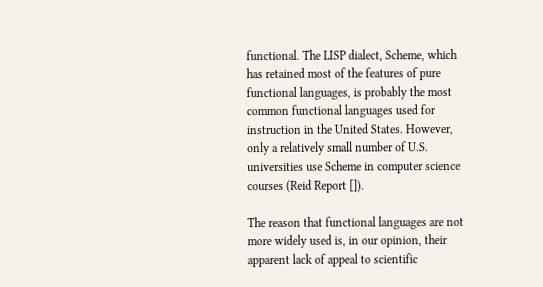functional. The LISP dialect, Scheme, which has retained most of the features of pure functional languages, is probably the most common functional languages used for instruction in the United States. However, only a relatively small number of U.S. universities use Scheme in computer science courses (Reid Report []).

The reason that functional languages are not more widely used is, in our opinion, their apparent lack of appeal to scientific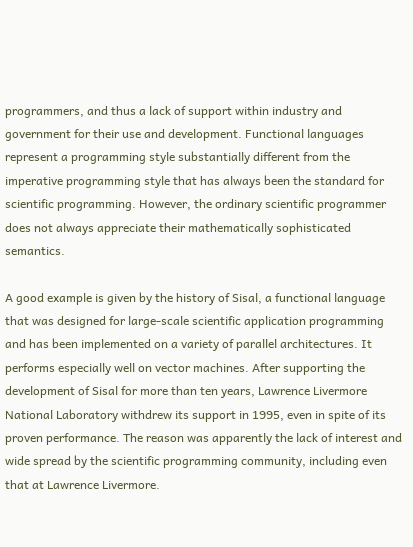programmers, and thus a lack of support within industry and government for their use and development. Functional languages represent a programming style substantially different from the imperative programming style that has always been the standard for scientific programming. However, the ordinary scientific programmer does not always appreciate their mathematically sophisticated semantics.

A good example is given by the history of Sisal, a functional language that was designed for large-scale scientific application programming and has been implemented on a variety of parallel architectures. It performs especially well on vector machines. After supporting the development of Sisal for more than ten years, Lawrence Livermore National Laboratory withdrew its support in 1995, even in spite of its proven performance. The reason was apparently the lack of interest and wide spread by the scientific programming community, including even that at Lawrence Livermore.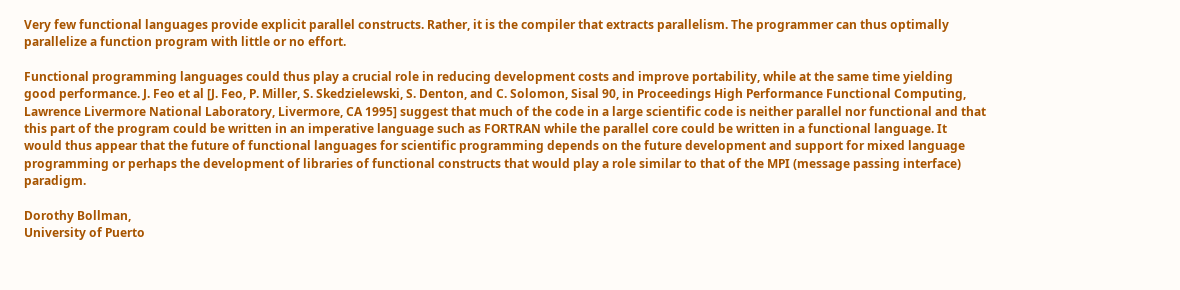Very few functional languages provide explicit parallel constructs. Rather, it is the compiler that extracts parallelism. The programmer can thus optimally parallelize a function program with little or no effort.

Functional programming languages could thus play a crucial role in reducing development costs and improve portability, while at the same time yielding good performance. J. Feo et al [J. Feo, P. Miller, S. Skedzielewski, S. Denton, and C. Solomon, Sisal 90, in Proceedings High Performance Functional Computing, Lawrence Livermore National Laboratory, Livermore, CA 1995] suggest that much of the code in a large scientific code is neither parallel nor functional and that this part of the program could be written in an imperative language such as FORTRAN while the parallel core could be written in a functional language. It would thus appear that the future of functional languages for scientific programming depends on the future development and support for mixed language programming or perhaps the development of libraries of functional constructs that would play a role similar to that of the MPI (message passing interface) paradigm.

Dorothy Bollman,
University of Puerto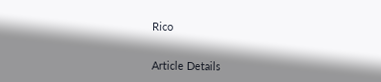Rico


Article Details